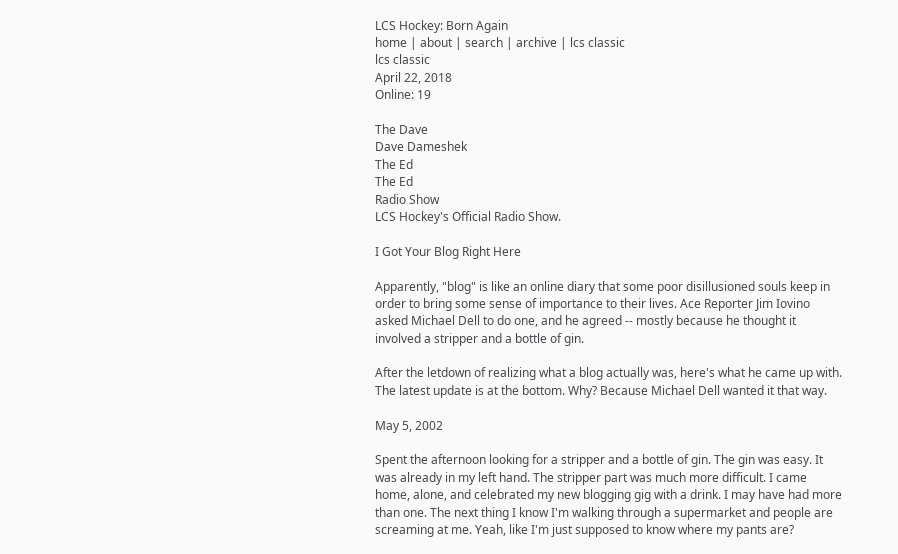LCS Hockey: Born Again
home | about | search | archive | lcs classic
lcs classic
April 22, 2018
Online: 19

The Dave
Dave Dameshek
The Ed
The Ed
Radio Show
LCS Hockey's Official Radio Show.

I Got Your Blog Right Here

Apparently, "blog" is like an online diary that some poor disillusioned souls keep in order to bring some sense of importance to their lives. Ace Reporter Jim Iovino asked Michael Dell to do one, and he agreed -- mostly because he thought it involved a stripper and a bottle of gin.

After the letdown of realizing what a blog actually was, here's what he came up with. The latest update is at the bottom. Why? Because Michael Dell wanted it that way.

May 5, 2002

Spent the afternoon looking for a stripper and a bottle of gin. The gin was easy. It was already in my left hand. The stripper part was much more difficult. I came home, alone, and celebrated my new blogging gig with a drink. I may have had more than one. The next thing I know I'm walking through a supermarket and people are screaming at me. Yeah, like I'm just supposed to know where my pants are?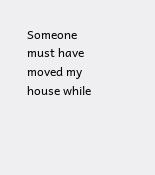Someone must have moved my house while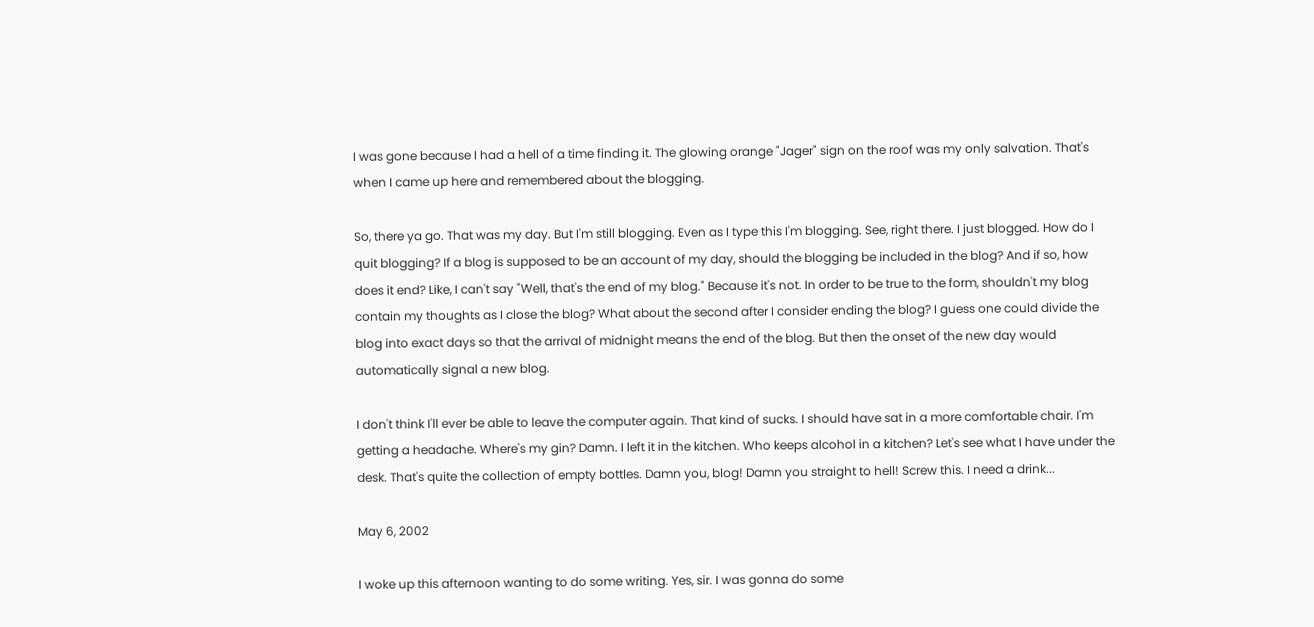I was gone because I had a hell of a time finding it. The glowing orange "Jager" sign on the roof was my only salvation. That's when I came up here and remembered about the blogging.

So, there ya go. That was my day. But I'm still blogging. Even as I type this I'm blogging. See, right there. I just blogged. How do I quit blogging? If a blog is supposed to be an account of my day, should the blogging be included in the blog? And if so, how does it end? Like, I can't say "Well, that's the end of my blog." Because it's not. In order to be true to the form, shouldn't my blog contain my thoughts as I close the blog? What about the second after I consider ending the blog? I guess one could divide the blog into exact days so that the arrival of midnight means the end of the blog. But then the onset of the new day would automatically signal a new blog.

I don't think I'll ever be able to leave the computer again. That kind of sucks. I should have sat in a more comfortable chair. I'm getting a headache. Where's my gin? Damn. I left it in the kitchen. Who keeps alcohol in a kitchen? Let's see what I have under the desk. That's quite the collection of empty bottles. Damn you, blog! Damn you straight to hell! Screw this. I need a drink...

May 6, 2002

I woke up this afternoon wanting to do some writing. Yes, sir. I was gonna do some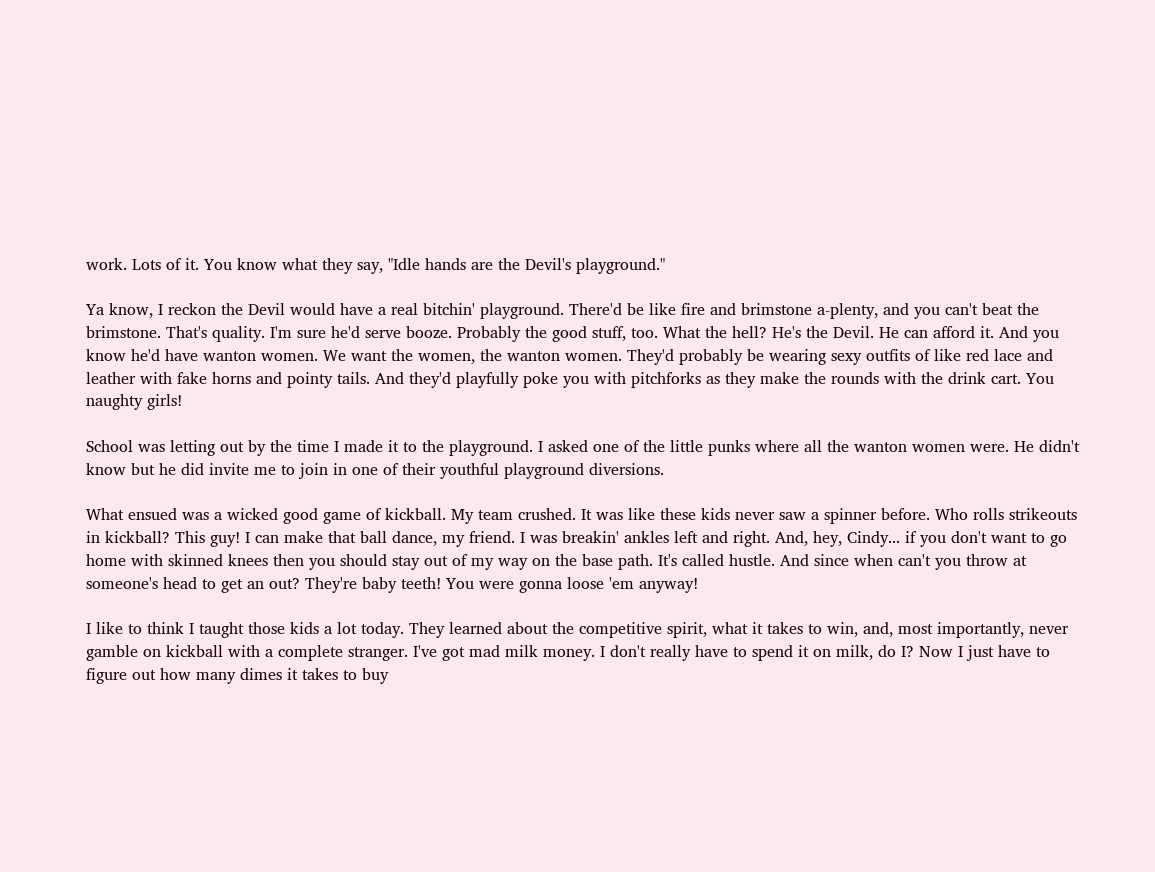work. Lots of it. You know what they say, "Idle hands are the Devil's playground."

Ya know, I reckon the Devil would have a real bitchin' playground. There'd be like fire and brimstone a-plenty, and you can't beat the brimstone. That's quality. I'm sure he'd serve booze. Probably the good stuff, too. What the hell? He's the Devil. He can afford it. And you know he'd have wanton women. We want the women, the wanton women. They'd probably be wearing sexy outfits of like red lace and leather with fake horns and pointy tails. And they'd playfully poke you with pitchforks as they make the rounds with the drink cart. You naughty girls!

School was letting out by the time I made it to the playground. I asked one of the little punks where all the wanton women were. He didn't know but he did invite me to join in one of their youthful playground diversions.

What ensued was a wicked good game of kickball. My team crushed. It was like these kids never saw a spinner before. Who rolls strikeouts in kickball? This guy! I can make that ball dance, my friend. I was breakin' ankles left and right. And, hey, Cindy... if you don't want to go home with skinned knees then you should stay out of my way on the base path. It's called hustle. And since when can't you throw at someone's head to get an out? They're baby teeth! You were gonna loose 'em anyway!

I like to think I taught those kids a lot today. They learned about the competitive spirit, what it takes to win, and, most importantly, never gamble on kickball with a complete stranger. I've got mad milk money. I don't really have to spend it on milk, do I? Now I just have to figure out how many dimes it takes to buy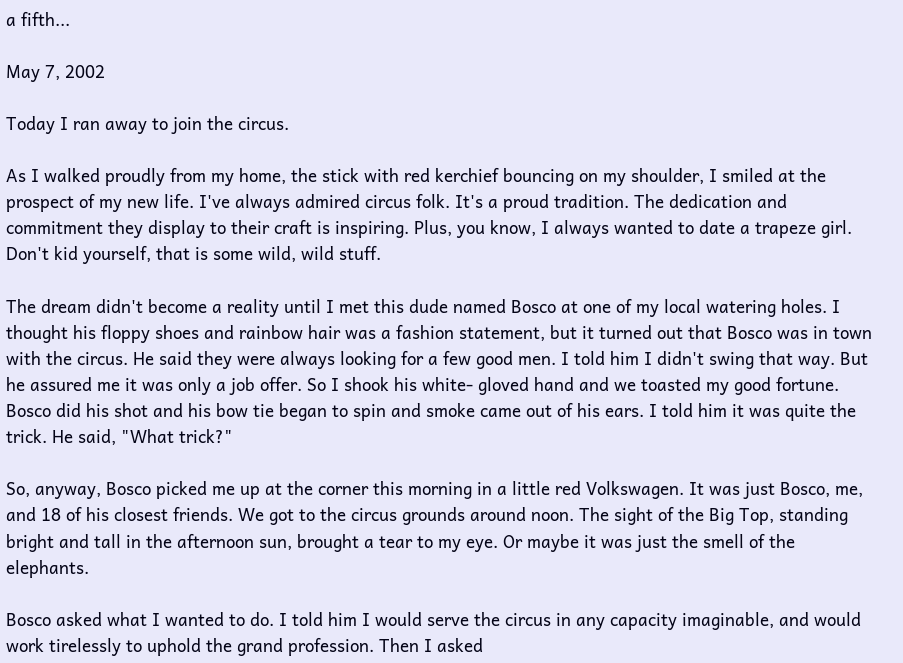a fifth...

May 7, 2002

Today I ran away to join the circus.

As I walked proudly from my home, the stick with red kerchief bouncing on my shoulder, I smiled at the prospect of my new life. I've always admired circus folk. It's a proud tradition. The dedication and commitment they display to their craft is inspiring. Plus, you know, I always wanted to date a trapeze girl. Don't kid yourself, that is some wild, wild stuff.

The dream didn't become a reality until I met this dude named Bosco at one of my local watering holes. I thought his floppy shoes and rainbow hair was a fashion statement, but it turned out that Bosco was in town with the circus. He said they were always looking for a few good men. I told him I didn't swing that way. But he assured me it was only a job offer. So I shook his white- gloved hand and we toasted my good fortune. Bosco did his shot and his bow tie began to spin and smoke came out of his ears. I told him it was quite the trick. He said, "What trick?"

So, anyway, Bosco picked me up at the corner this morning in a little red Volkswagen. It was just Bosco, me, and 18 of his closest friends. We got to the circus grounds around noon. The sight of the Big Top, standing bright and tall in the afternoon sun, brought a tear to my eye. Or maybe it was just the smell of the elephants.

Bosco asked what I wanted to do. I told him I would serve the circus in any capacity imaginable, and would work tirelessly to uphold the grand profession. Then I asked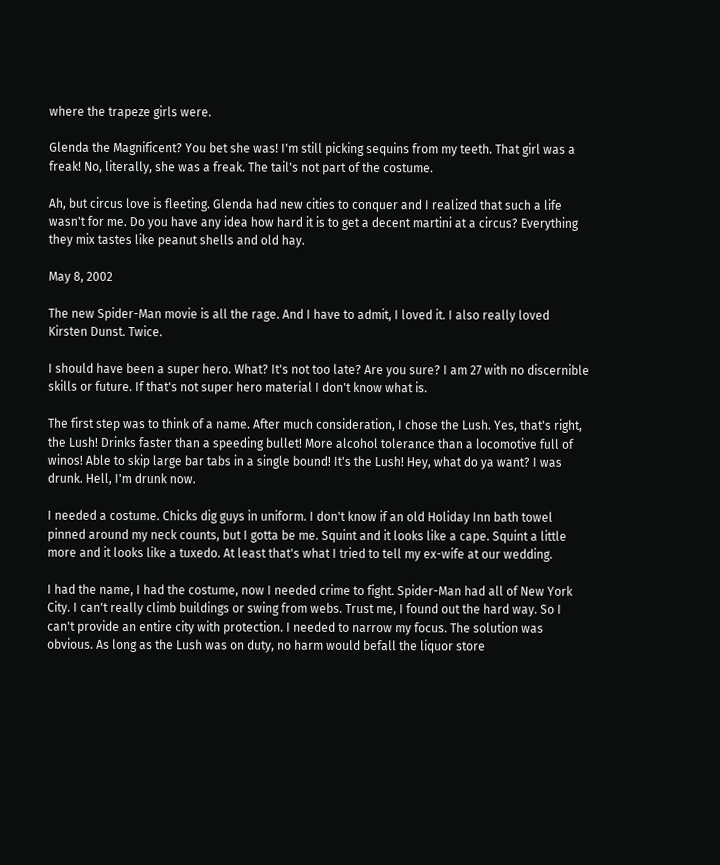where the trapeze girls were.

Glenda the Magnificent? You bet she was! I'm still picking sequins from my teeth. That girl was a freak! No, literally, she was a freak. The tail's not part of the costume.

Ah, but circus love is fleeting. Glenda had new cities to conquer and I realized that such a life wasn't for me. Do you have any idea how hard it is to get a decent martini at a circus? Everything they mix tastes like peanut shells and old hay.

May 8, 2002

The new Spider-Man movie is all the rage. And I have to admit, I loved it. I also really loved Kirsten Dunst. Twice.

I should have been a super hero. What? It's not too late? Are you sure? I am 27 with no discernible skills or future. If that's not super hero material I don't know what is.

The first step was to think of a name. After much consideration, I chose the Lush. Yes, that's right, the Lush! Drinks faster than a speeding bullet! More alcohol tolerance than a locomotive full of winos! Able to skip large bar tabs in a single bound! It's the Lush! Hey, what do ya want? I was drunk. Hell, I'm drunk now.

I needed a costume. Chicks dig guys in uniform. I don't know if an old Holiday Inn bath towel pinned around my neck counts, but I gotta be me. Squint and it looks like a cape. Squint a little more and it looks like a tuxedo. At least that's what I tried to tell my ex-wife at our wedding.

I had the name, I had the costume, now I needed crime to fight. Spider-Man had all of New York City. I can't really climb buildings or swing from webs. Trust me, I found out the hard way. So I can't provide an entire city with protection. I needed to narrow my focus. The solution was obvious. As long as the Lush was on duty, no harm would befall the liquor store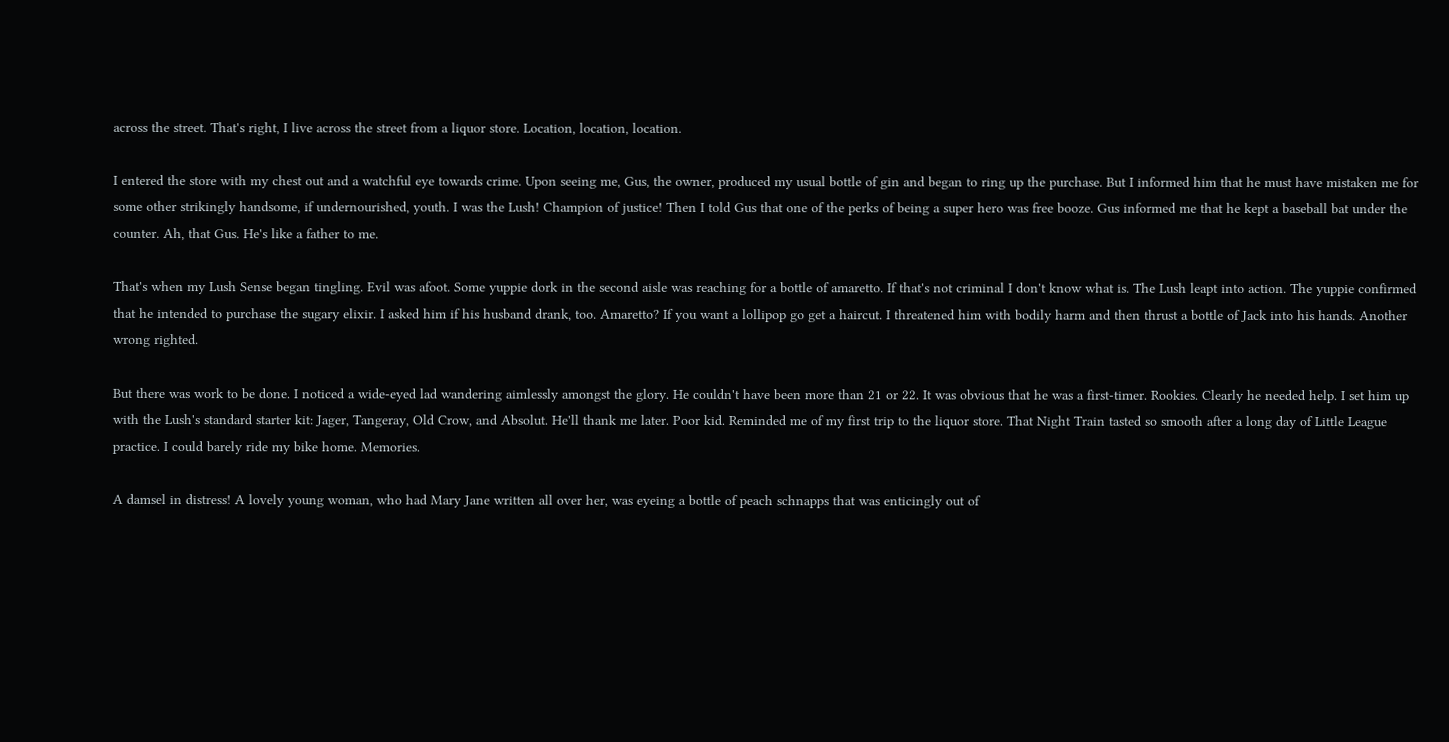across the street. That's right, I live across the street from a liquor store. Location, location, location.

I entered the store with my chest out and a watchful eye towards crime. Upon seeing me, Gus, the owner, produced my usual bottle of gin and began to ring up the purchase. But I informed him that he must have mistaken me for some other strikingly handsome, if undernourished, youth. I was the Lush! Champion of justice! Then I told Gus that one of the perks of being a super hero was free booze. Gus informed me that he kept a baseball bat under the counter. Ah, that Gus. He's like a father to me.

That's when my Lush Sense began tingling. Evil was afoot. Some yuppie dork in the second aisle was reaching for a bottle of amaretto. If that's not criminal I don't know what is. The Lush leapt into action. The yuppie confirmed that he intended to purchase the sugary elixir. I asked him if his husband drank, too. Amaretto? If you want a lollipop go get a haircut. I threatened him with bodily harm and then thrust a bottle of Jack into his hands. Another wrong righted.

But there was work to be done. I noticed a wide-eyed lad wandering aimlessly amongst the glory. He couldn't have been more than 21 or 22. It was obvious that he was a first-timer. Rookies. Clearly he needed help. I set him up with the Lush's standard starter kit: Jager, Tangeray, Old Crow, and Absolut. He'll thank me later. Poor kid. Reminded me of my first trip to the liquor store. That Night Train tasted so smooth after a long day of Little League practice. I could barely ride my bike home. Memories.

A damsel in distress! A lovely young woman, who had Mary Jane written all over her, was eyeing a bottle of peach schnapps that was enticingly out of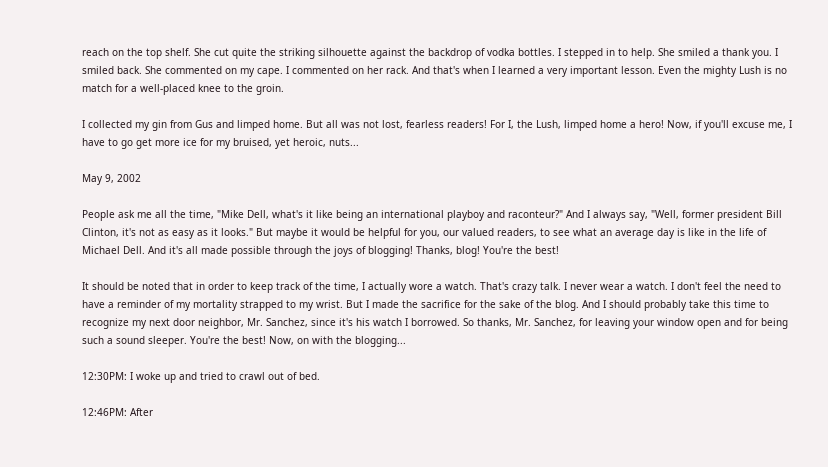reach on the top shelf. She cut quite the striking silhouette against the backdrop of vodka bottles. I stepped in to help. She smiled a thank you. I smiled back. She commented on my cape. I commented on her rack. And that's when I learned a very important lesson. Even the mighty Lush is no match for a well-placed knee to the groin.

I collected my gin from Gus and limped home. But all was not lost, fearless readers! For I, the Lush, limped home a hero! Now, if you'll excuse me, I have to go get more ice for my bruised, yet heroic, nuts...

May 9, 2002

People ask me all the time, "Mike Dell, what's it like being an international playboy and raconteur?" And I always say, "Well, former president Bill Clinton, it's not as easy as it looks." But maybe it would be helpful for you, our valued readers, to see what an average day is like in the life of Michael Dell. And it's all made possible through the joys of blogging! Thanks, blog! You're the best!

It should be noted that in order to keep track of the time, I actually wore a watch. That's crazy talk. I never wear a watch. I don't feel the need to have a reminder of my mortality strapped to my wrist. But I made the sacrifice for the sake of the blog. And I should probably take this time to recognize my next door neighbor, Mr. Sanchez, since it's his watch I borrowed. So thanks, Mr. Sanchez, for leaving your window open and for being such a sound sleeper. You're the best! Now, on with the blogging...

12:30PM: I woke up and tried to crawl out of bed.

12:46PM: After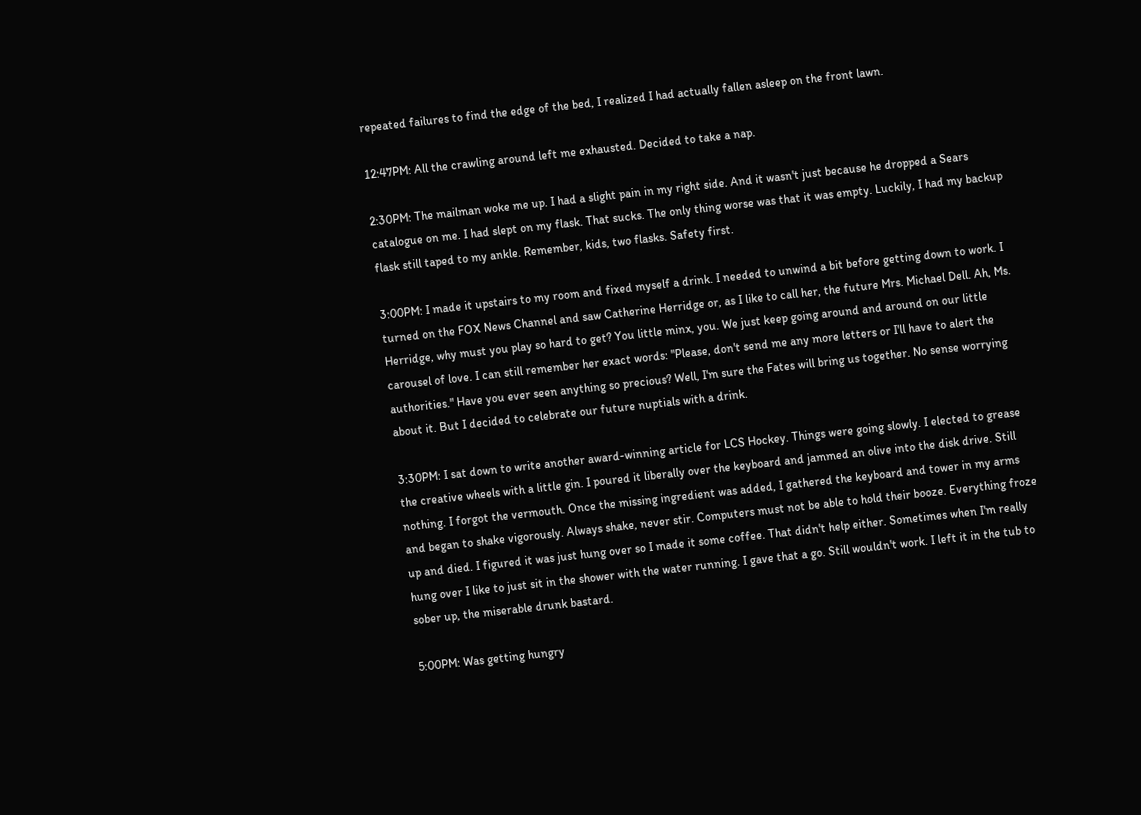repeated failures to find the edge of the bed, I realized I had actually fallen asleep on the front lawn.

12:47PM: All the crawling around left me exhausted. Decided to take a nap.

2:30PM: The mailman woke me up. I had a slight pain in my right side. And it wasn't just because he dropped a Sears catalogue on me. I had slept on my flask. That sucks. The only thing worse was that it was empty. Luckily, I had my backup flask still taped to my ankle. Remember, kids, two flasks. Safety first.

3:00PM: I made it upstairs to my room and fixed myself a drink. I needed to unwind a bit before getting down to work. I turned on the FOX News Channel and saw Catherine Herridge or, as I like to call her, the future Mrs. Michael Dell. Ah, Ms. Herridge, why must you play so hard to get? You little minx, you. We just keep going around and around on our little carousel of love. I can still remember her exact words: "Please, don't send me any more letters or I'll have to alert the authorities." Have you ever seen anything so precious? Well, I'm sure the Fates will bring us together. No sense worrying about it. But I decided to celebrate our future nuptials with a drink.

3:30PM: I sat down to write another award-winning article for LCS Hockey. Things were going slowly. I elected to grease the creative wheels with a little gin. I poured it liberally over the keyboard and jammed an olive into the disk drive. Still nothing. I forgot the vermouth. Once the missing ingredient was added, I gathered the keyboard and tower in my arms and began to shake vigorously. Always shake, never stir. Computers must not be able to hold their booze. Everything froze up and died. I figured it was just hung over so I made it some coffee. That didn't help either. Sometimes when I'm really hung over I like to just sit in the shower with the water running. I gave that a go. Still wouldn't work. I left it in the tub to sober up, the miserable drunk bastard.

5:00PM: Was getting hungry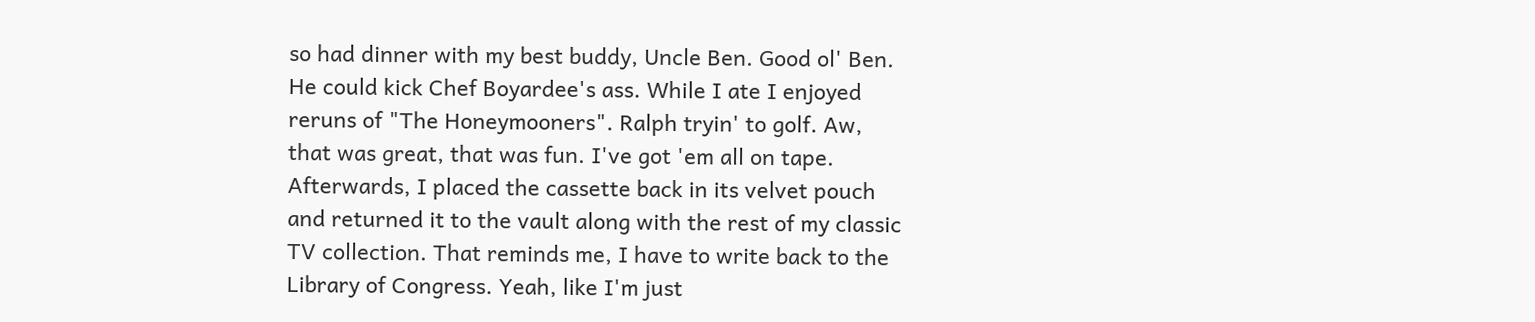so had dinner with my best buddy, Uncle Ben. Good ol' Ben. He could kick Chef Boyardee's ass. While I ate I enjoyed reruns of "The Honeymooners". Ralph tryin' to golf. Aw, that was great, that was fun. I've got 'em all on tape. Afterwards, I placed the cassette back in its velvet pouch and returned it to the vault along with the rest of my classic TV collection. That reminds me, I have to write back to the Library of Congress. Yeah, like I'm just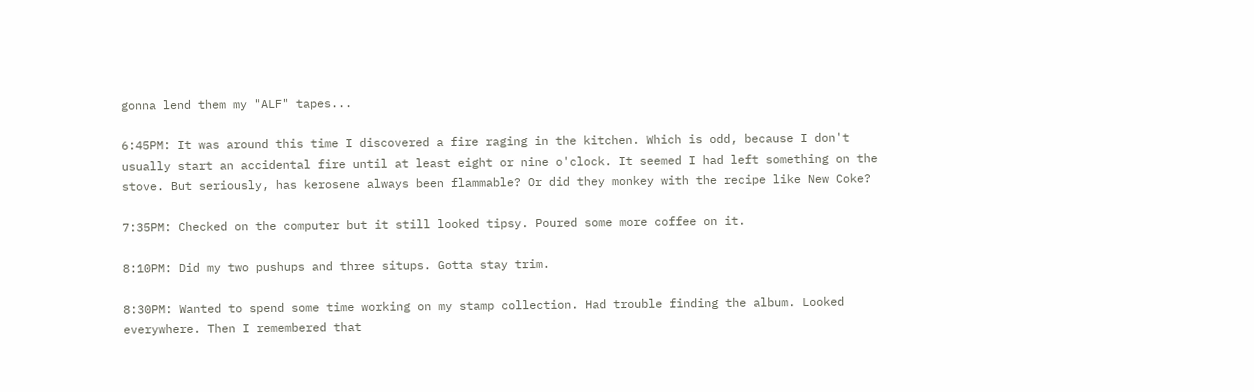gonna lend them my "ALF" tapes...

6:45PM: It was around this time I discovered a fire raging in the kitchen. Which is odd, because I don't usually start an accidental fire until at least eight or nine o'clock. It seemed I had left something on the stove. But seriously, has kerosene always been flammable? Or did they monkey with the recipe like New Coke?

7:35PM: Checked on the computer but it still looked tipsy. Poured some more coffee on it.

8:10PM: Did my two pushups and three situps. Gotta stay trim.

8:30PM: Wanted to spend some time working on my stamp collection. Had trouble finding the album. Looked everywhere. Then I remembered that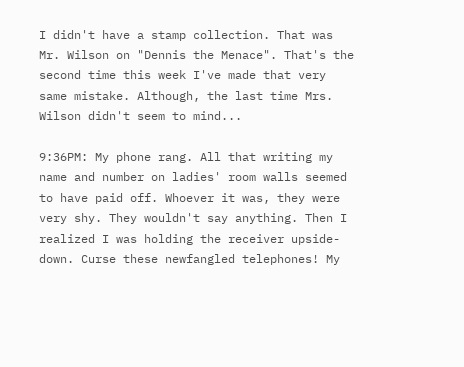I didn't have a stamp collection. That was Mr. Wilson on "Dennis the Menace". That's the second time this week I've made that very same mistake. Although, the last time Mrs. Wilson didn't seem to mind...

9:36PM: My phone rang. All that writing my name and number on ladies' room walls seemed to have paid off. Whoever it was, they were very shy. They wouldn't say anything. Then I realized I was holding the receiver upside-down. Curse these newfangled telephones! My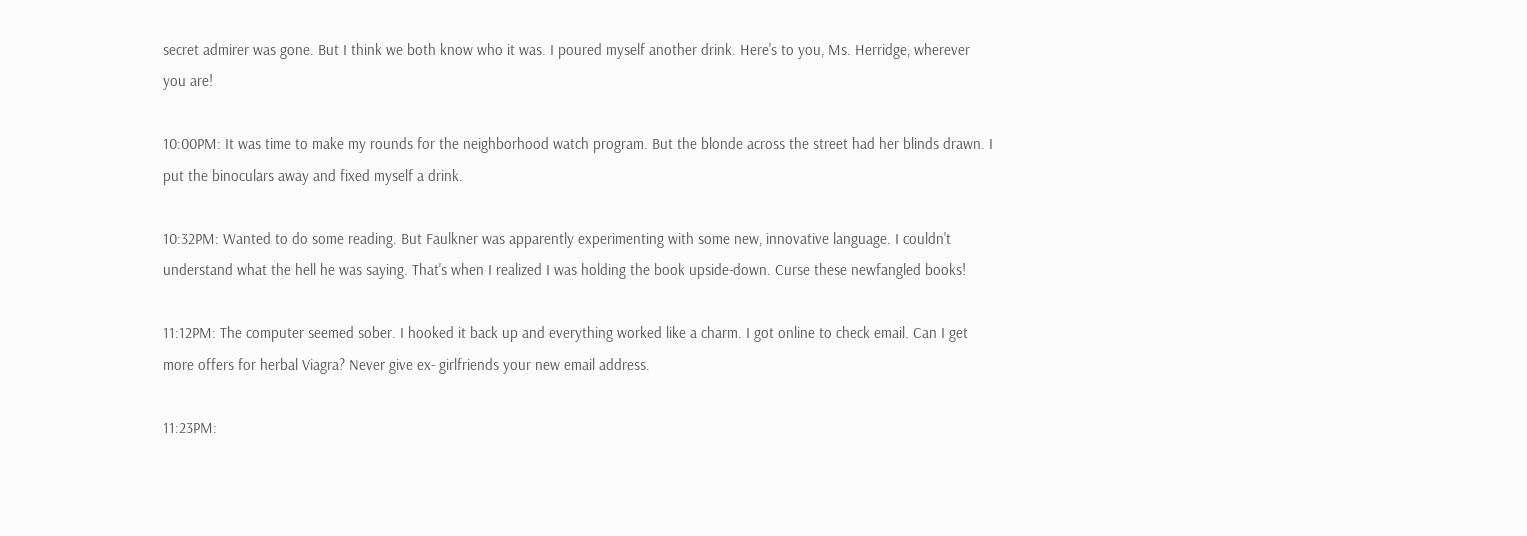secret admirer was gone. But I think we both know who it was. I poured myself another drink. Here's to you, Ms. Herridge, wherever you are!

10:00PM: It was time to make my rounds for the neighborhood watch program. But the blonde across the street had her blinds drawn. I put the binoculars away and fixed myself a drink.

10:32PM: Wanted to do some reading. But Faulkner was apparently experimenting with some new, innovative language. I couldn't understand what the hell he was saying. That's when I realized I was holding the book upside-down. Curse these newfangled books!

11:12PM: The computer seemed sober. I hooked it back up and everything worked like a charm. I got online to check email. Can I get more offers for herbal Viagra? Never give ex- girlfriends your new email address.

11:23PM: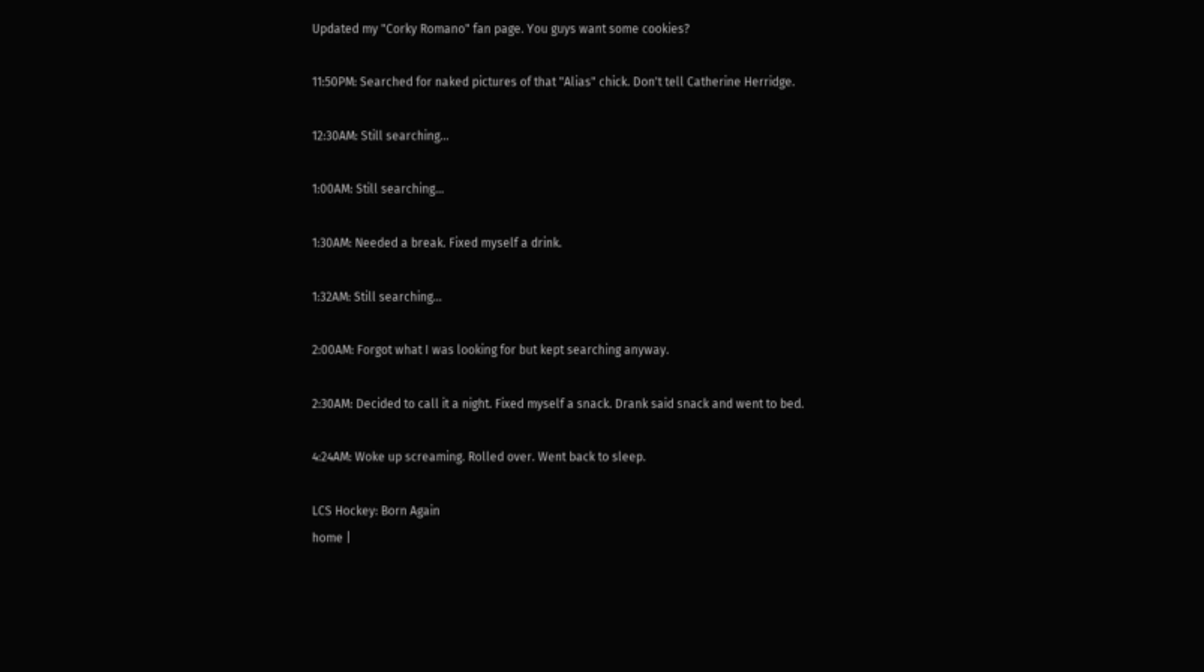Updated my "Corky Romano" fan page. You guys want some cookies?

11:50PM: Searched for naked pictures of that "Alias" chick. Don't tell Catherine Herridge.

12:30AM: Still searching...

1:00AM: Still searching...

1:30AM: Needed a break. Fixed myself a drink.

1:32AM: Still searching...

2:00AM: Forgot what I was looking for but kept searching anyway.

2:30AM: Decided to call it a night. Fixed myself a snack. Drank said snack and went to bed.

4:24AM: Woke up screaming. Rolled over. Went back to sleep.

LCS Hockey: Born Again
home |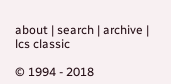about | search | archive | lcs classic

© 1994 - 2018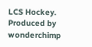LCS Hockey. Produced by wonderchimp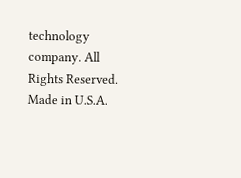technology company. All Rights Reserved. Made in U.S.A.